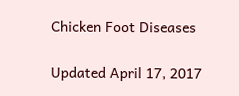Chicken Foot Diseases

Updated April 17, 2017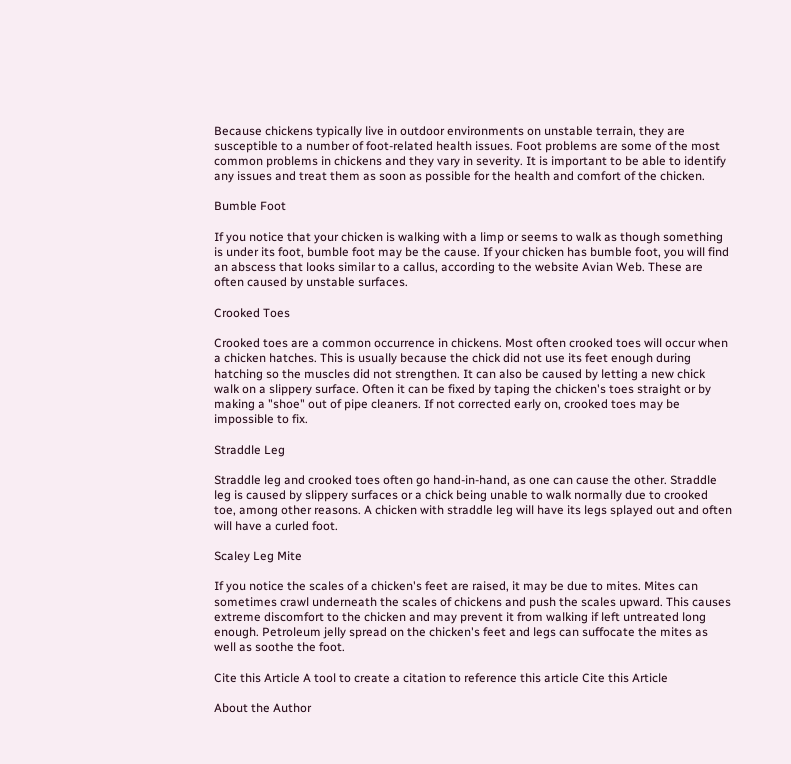Because chickens typically live in outdoor environments on unstable terrain, they are susceptible to a number of foot-related health issues. Foot problems are some of the most common problems in chickens and they vary in severity. It is important to be able to identify any issues and treat them as soon as possible for the health and comfort of the chicken.

Bumble Foot

If you notice that your chicken is walking with a limp or seems to walk as though something is under its foot, bumble foot may be the cause. If your chicken has bumble foot, you will find an abscess that looks similar to a callus, according to the website Avian Web. These are often caused by unstable surfaces.

Crooked Toes

Crooked toes are a common occurrence in chickens. Most often crooked toes will occur when a chicken hatches. This is usually because the chick did not use its feet enough during hatching so the muscles did not strengthen. It can also be caused by letting a new chick walk on a slippery surface. Often it can be fixed by taping the chicken's toes straight or by making a "shoe" out of pipe cleaners. If not corrected early on, crooked toes may be impossible to fix.

Straddle Leg

Straddle leg and crooked toes often go hand-in-hand, as one can cause the other. Straddle leg is caused by slippery surfaces or a chick being unable to walk normally due to crooked toe, among other reasons. A chicken with straddle leg will have its legs splayed out and often will have a curled foot.

Scaley Leg Mite

If you notice the scales of a chicken's feet are raised, it may be due to mites. Mites can sometimes crawl underneath the scales of chickens and push the scales upward. This causes extreme discomfort to the chicken and may prevent it from walking if left untreated long enough. Petroleum jelly spread on the chicken's feet and legs can suffocate the mites as well as soothe the foot.

Cite this Article A tool to create a citation to reference this article Cite this Article

About the Author